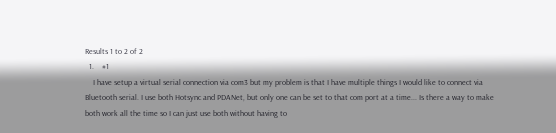Results 1 to 2 of 2
  1.    #1
    I have setup a virtual serial connection via com3 but my problem is that I have multiple things I would like to connect via Bluetooth serial. I use both Hotsync and PDANet, but only one can be set to that com port at a time... Is there a way to make both work all the time so I can just use both without having to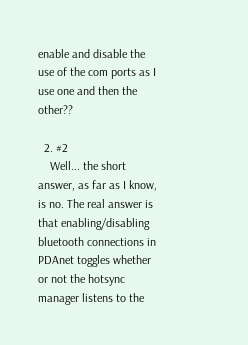enable and disable the use of the com ports as I use one and then the other??

  2. #2
    Well... the short answer, as far as I know, is no. The real answer is that enabling/disabling bluetooth connections in PDAnet toggles whether or not the hotsync manager listens to the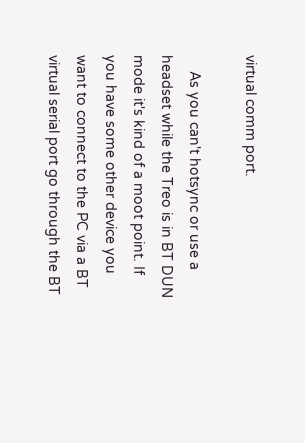virtual comm port.

    As you can't hotsync or use a headset while the Treo is in BT DUN mode it's kind of a moot point. If you have some other device you want to connect to the PC via a BT virtual serial port go through the BT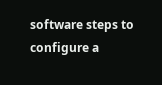software steps to configure a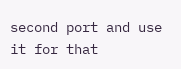second port and use it for that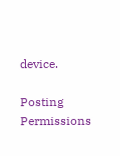device.

Posting Permissions